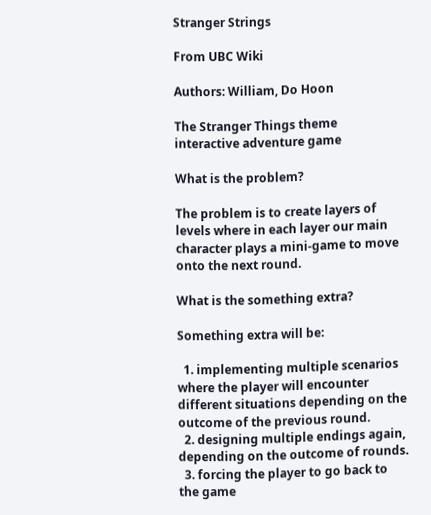Stranger Strings

From UBC Wiki

Authors: William, Do Hoon

The Stranger Things theme interactive adventure game

What is the problem?

The problem is to create layers of levels where in each layer our main character plays a mini-game to move onto the next round.

What is the something extra?

Something extra will be:

  1. implementing multiple scenarios where the player will encounter different situations depending on the outcome of the previous round.
  2. designing multiple endings again, depending on the outcome of rounds.
  3. forcing the player to go back to the game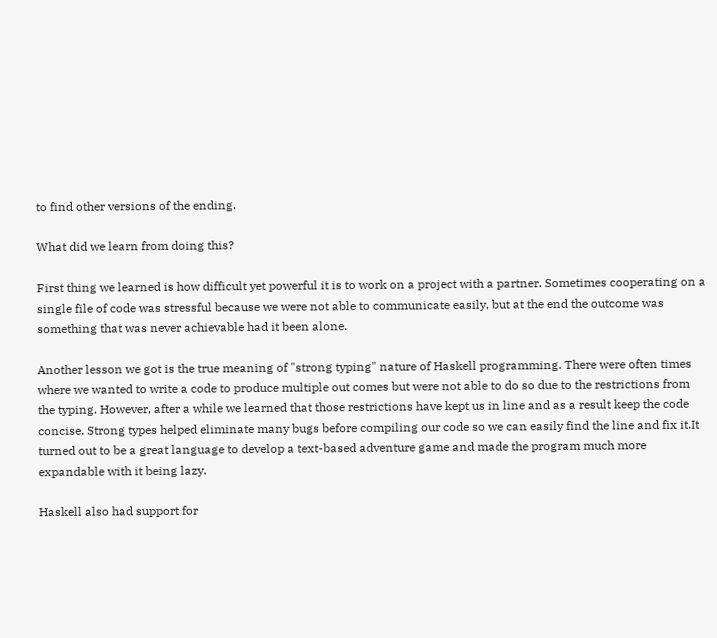to find other versions of the ending.

What did we learn from doing this?

First thing we learned is how difficult yet powerful it is to work on a project with a partner. Sometimes cooperating on a single file of code was stressful because we were not able to communicate easily, but at the end the outcome was something that was never achievable had it been alone.

Another lesson we got is the true meaning of "strong typing" nature of Haskell programming. There were often times where we wanted to write a code to produce multiple out comes but were not able to do so due to the restrictions from the typing. However, after a while we learned that those restrictions have kept us in line and as a result keep the code concise. Strong types helped eliminate many bugs before compiling our code so we can easily find the line and fix it.It turned out to be a great language to develop a text-based adventure game and made the program much more expandable with it being lazy.

Haskell also had support for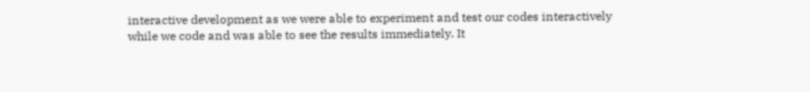interactive development as we were able to experiment and test our codes interactively while we code and was able to see the results immediately. It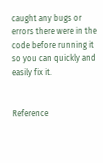caught any bugs or errors there were in the code before running it so you can quickly and easily fix it.


Reference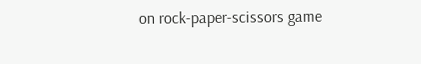on rock-paper-scissors game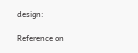design:

Reference on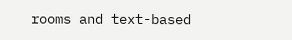rooms and text-based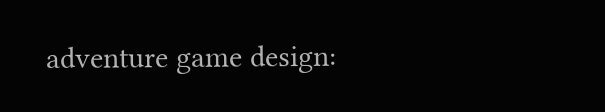adventure game design: